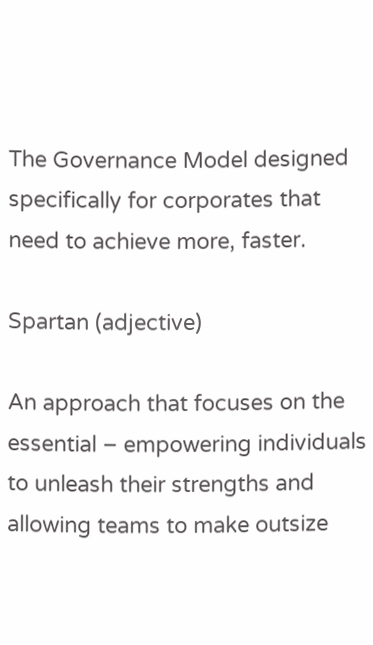The Governance Model designed specifically for corporates that need to achieve more, faster.

Spartan (adjective)

An approach that focuses on the essential – empowering individuals to unleash their strengths and allowing teams to make outsize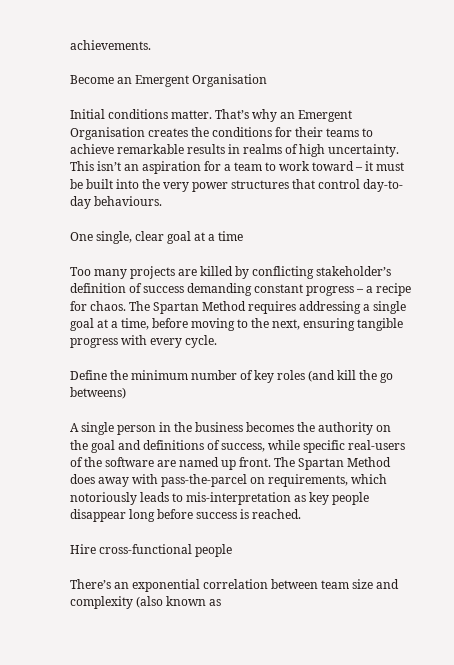achievements.

Become an Emergent Organisation

Initial conditions matter. That’s why an Emergent Organisation creates the conditions for their teams to achieve remarkable results in realms of high uncertainty. This isn’t an aspiration for a team to work toward – it must be built into the very power structures that control day-to-day behaviours.

One single, clear goal at a time

Too many projects are killed by conflicting stakeholder’s definition of success demanding constant progress – a recipe for chaos. The Spartan Method requires addressing a single goal at a time, before moving to the next, ensuring tangible progress with every cycle.

Define the minimum number of key roles (and kill the go betweens)

A single person in the business becomes the authority on the goal and definitions of success, while specific real-users of the software are named up front. The Spartan Method does away with pass-the-parcel on requirements, which notoriously leads to mis-interpretation as key people disappear long before success is reached.

Hire cross-functional people

There’s an exponential correlation between team size and complexity (also known as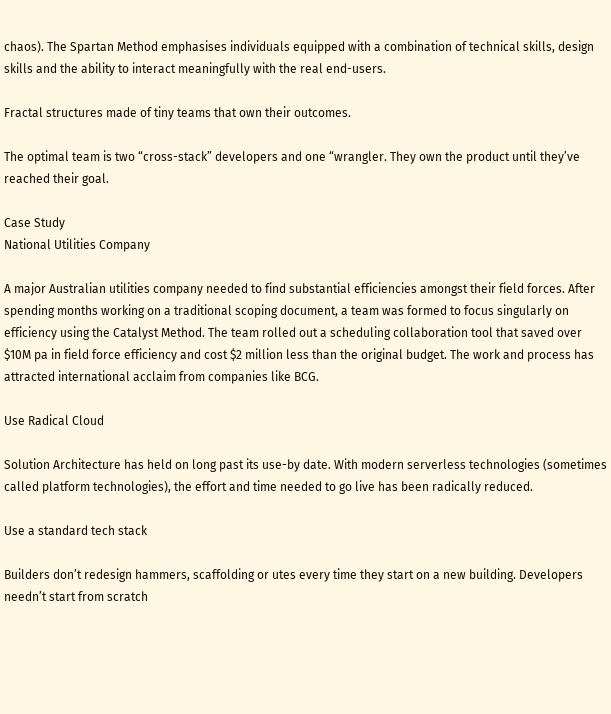chaos). The Spartan Method emphasises individuals equipped with a combination of technical skills, design skills and the ability to interact meaningfully with the real end-users.

Fractal structures made of tiny teams that own their outcomes.

The optimal team is two “cross-stack” developers and one “wrangler. They own the product until they’ve reached their goal.

Case Study
National Utilities Company

A major Australian utilities company needed to find substantial efficiencies amongst their field forces. After spending months working on a traditional scoping document, a team was formed to focus singularly on efficiency using the Catalyst Method. The team rolled out a scheduling collaboration tool that saved over $10M pa in field force efficiency and cost $2 million less than the original budget. The work and process has attracted international acclaim from companies like BCG.

Use Radical Cloud

Solution Architecture has held on long past its use-by date. With modern serverless technologies (sometimes called platform technologies), the effort and time needed to go live has been radically reduced.

Use a standard tech stack

Builders don’t redesign hammers, scaffolding or utes every time they start on a new building. Developers needn’t start from scratch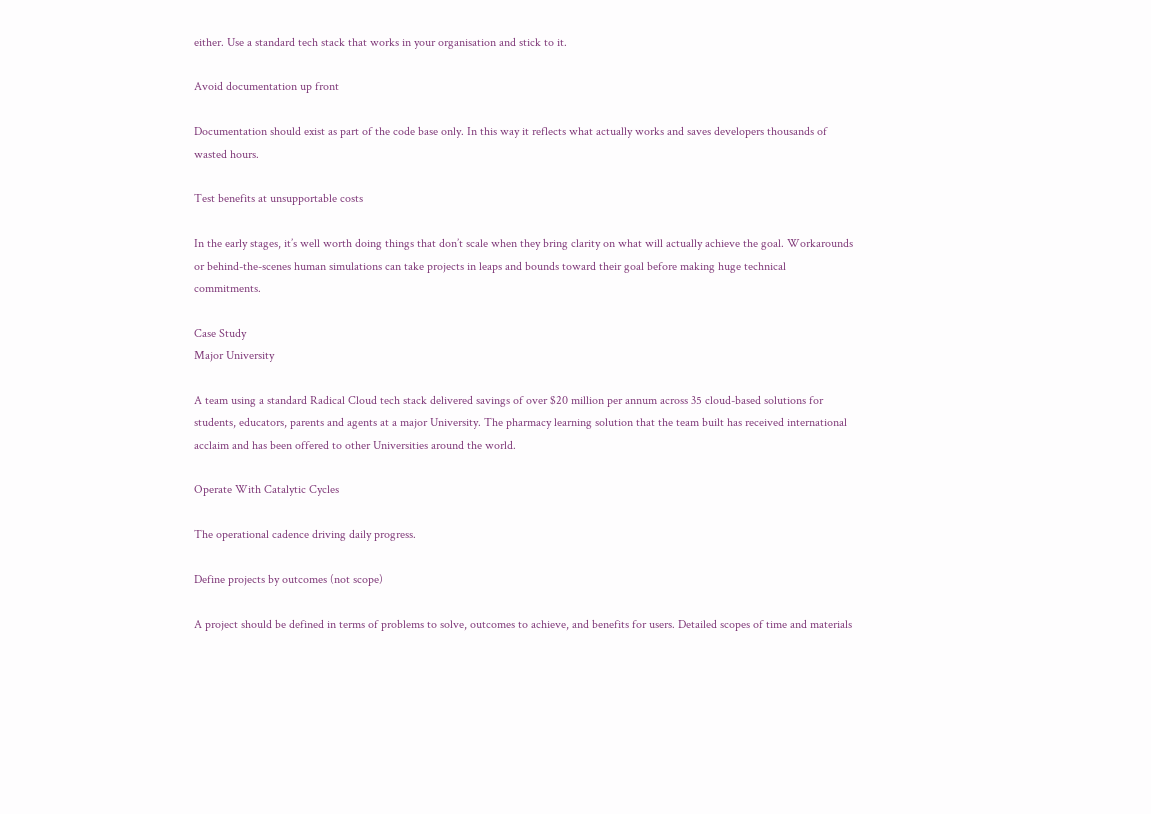either. Use a standard tech stack that works in your organisation and stick to it.

Avoid documentation up front

Documentation should exist as part of the code base only. In this way it reflects what actually works and saves developers thousands of wasted hours.

Test benefits at unsupportable costs

In the early stages, it’s well worth doing things that don’t scale when they bring clarity on what will actually achieve the goal. Workarounds or behind-the-scenes human simulations can take projects in leaps and bounds toward their goal before making huge technical commitments.

Case Study
Major University

A team using a standard Radical Cloud tech stack delivered savings of over $20 million per annum across 35 cloud-based solutions for students, educators, parents and agents at a major University. The pharmacy learning solution that the team built has received international acclaim and has been offered to other Universities around the world.

Operate With Catalytic Cycles

The operational cadence driving daily progress.

Define projects by outcomes (not scope)

A project should be defined in terms of problems to solve, outcomes to achieve, and benefits for users. Detailed scopes of time and materials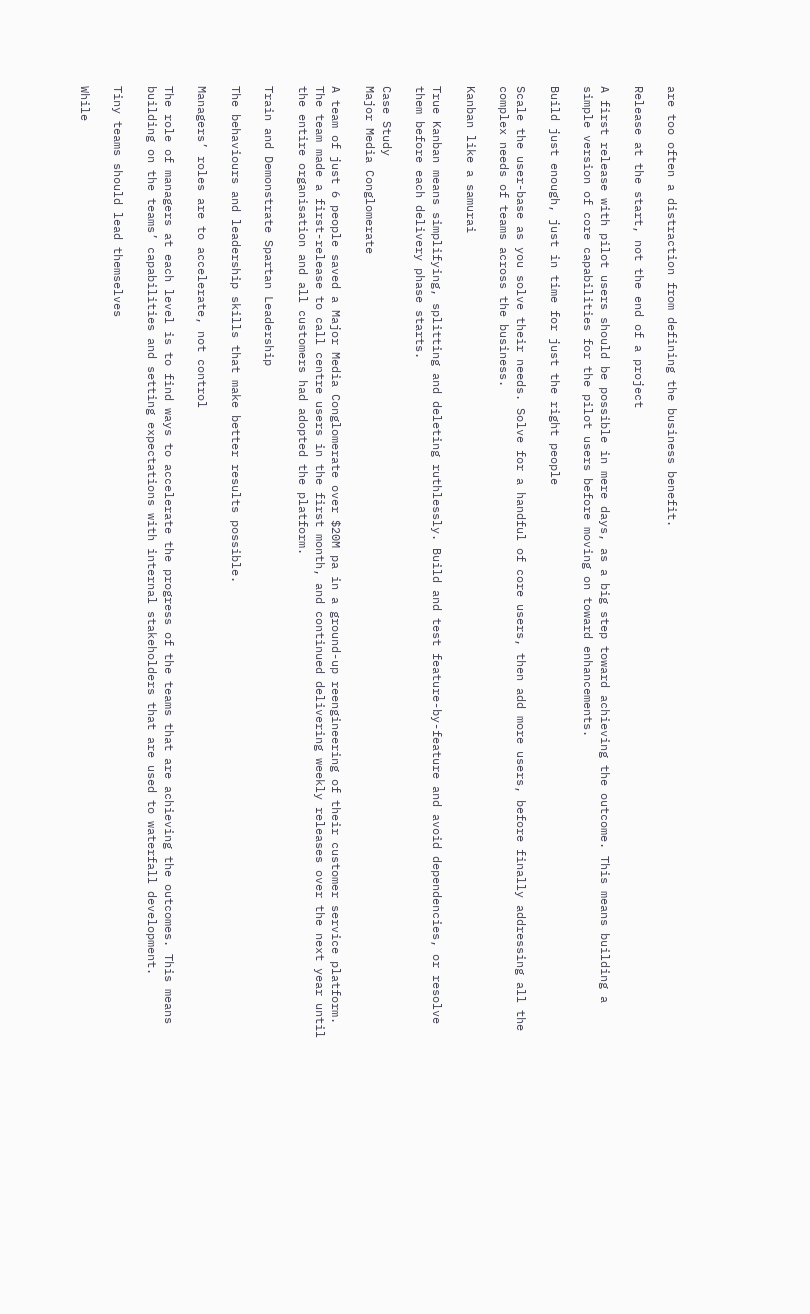are too often a distraction from defining the business benefit.

Release at the start, not the end of a project

A first release with pilot users should be possible in mere days, as a big step toward achieving the outcome. This means building a simple version of core capabilities for the pilot users before moving on toward enhancements.

Build just enough, just in time for just the right people

Scale the user-base as you solve their needs. Solve for a handful of core users, then add more users, before finally addressing all the complex needs of teams across the business.

Kanban like a samurai

True Kanban means simplifying, splitting and deleting ruthlessly. Build and test feature-by-feature and avoid dependencies, or resolve them before each delivery phase starts.

Case Study
Major Media Conglomerate

A team of just 6 people saved a Major Media Conglomerate over $20M pa in a ground-up reengineering of their customer service platform. The team made a first-release to call centre users in the first month, and continued delivering weekly releases over the next year until the entire organisation and all customers had adopted the platform.

Train and Demonstrate Spartan Leadership

The behaviours and leadership skills that make better results possible.

Managers’ roles are to accelerate, not control

The role of managers at each level is to find ways to accelerate the progress of the teams that are achieving the outcomes. This means building on the teams’ capabilities and setting expectations with internal stakeholders that are used to waterfall development.

Tiny teams should lead themselves

While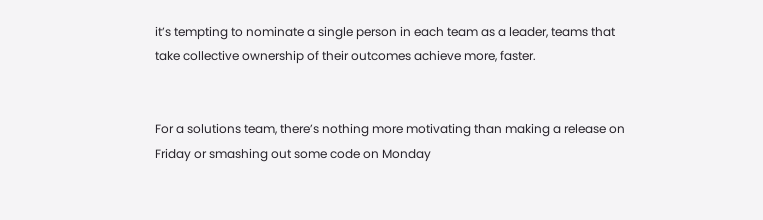it’s tempting to nominate a single person in each team as a leader, teams that take collective ownership of their outcomes achieve more, faster.


For a solutions team, there’s nothing more motivating than making a release on Friday or smashing out some code on Monday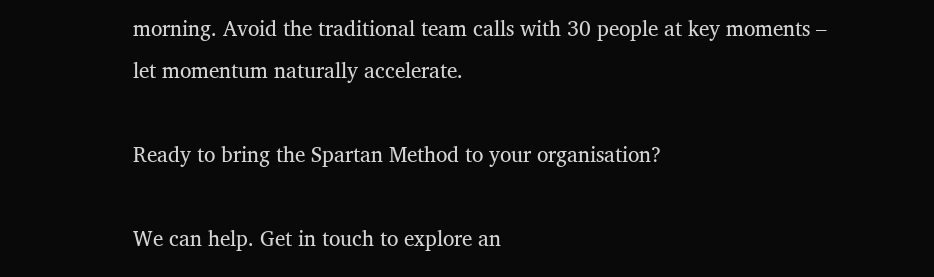morning. Avoid the traditional team calls with 30 people at key moments – let momentum naturally accelerate.

Ready to bring the Spartan Method to your organisation?

We can help. Get in touch to explore an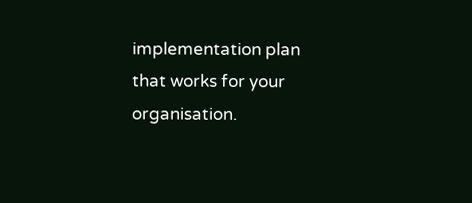implementation plan that works for your organisation.